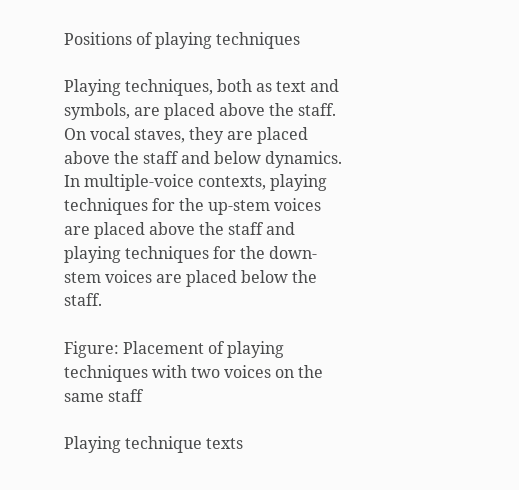Positions of playing techniques

Playing techniques, both as text and symbols, are placed above the staff. On vocal staves, they are placed above the staff and below dynamics. In multiple-voice contexts, playing techniques for the up-stem voices are placed above the staff and playing techniques for the down-stem voices are placed below the staff.

Figure: Placement of playing techniques with two voices on the same staff

Playing technique texts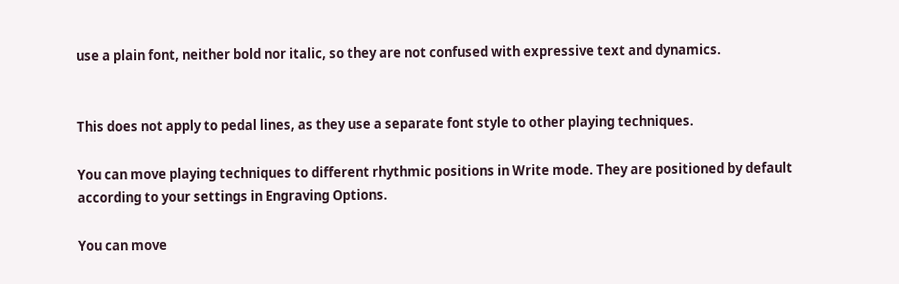use a plain font, neither bold nor italic, so they are not confused with expressive text and dynamics.


This does not apply to pedal lines, as they use a separate font style to other playing techniques.

You can move playing techniques to different rhythmic positions in Write mode. They are positioned by default according to your settings in Engraving Options.

You can move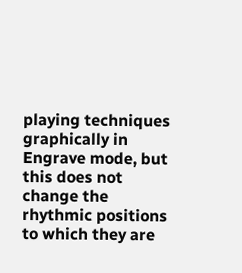playing techniques graphically in Engrave mode, but this does not change the rhythmic positions to which they are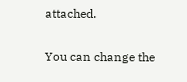attached.

You can change the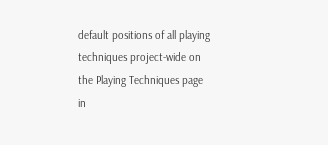default positions of all playing techniques project-wide on the Playing Techniques page in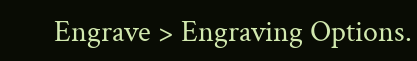Engrave > Engraving Options.